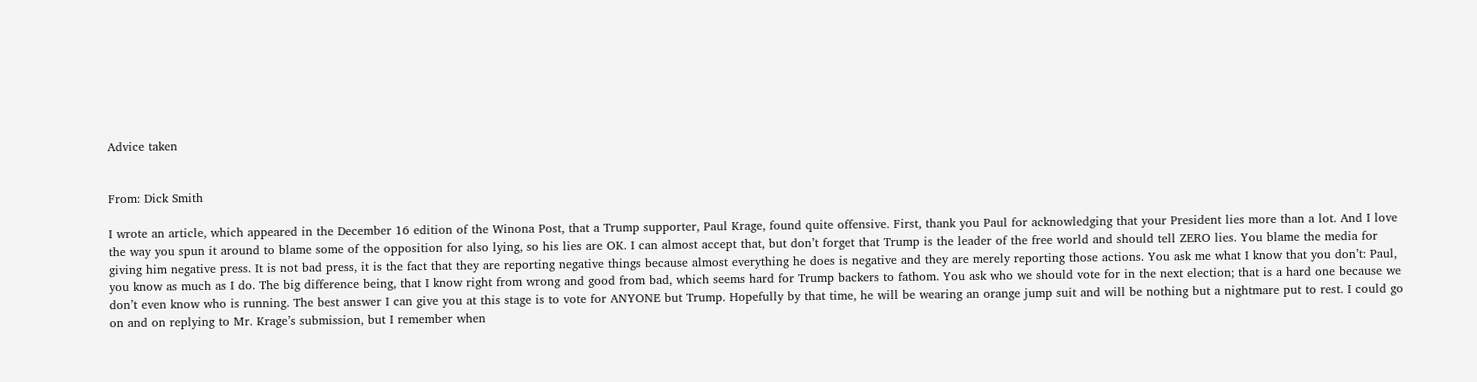Advice taken


From: Dick Smith

I wrote an article, which appeared in the December 16 edition of the Winona Post, that a Trump supporter, Paul Krage, found quite offensive. First, thank you Paul for acknowledging that your President lies more than a lot. And I love the way you spun it around to blame some of the opposition for also lying, so his lies are OK. I can almost accept that, but don’t forget that Trump is the leader of the free world and should tell ZERO lies. You blame the media for giving him negative press. It is not bad press, it is the fact that they are reporting negative things because almost everything he does is negative and they are merely reporting those actions. You ask me what I know that you don’t: Paul, you know as much as I do. The big difference being, that I know right from wrong and good from bad, which seems hard for Trump backers to fathom. You ask who we should vote for in the next election; that is a hard one because we don’t even know who is running. The best answer I can give you at this stage is to vote for ANYONE but Trump. Hopefully by that time, he will be wearing an orange jump suit and will be nothing but a nightmare put to rest. I could go on and on replying to Mr. Krage’s submission, but I remember when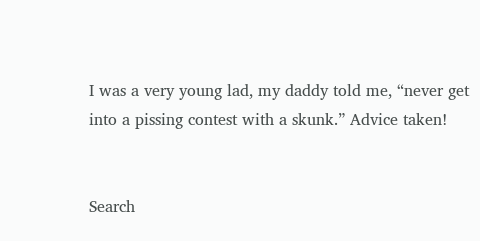I was a very young lad, my daddy told me, “never get into a pissing contest with a skunk.” Advice taken!


Search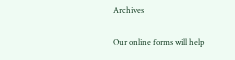Archives

Our online forms will help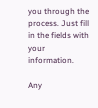you through the process. Just fill in the fields with your information.

Any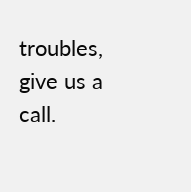troubles, give us a call.